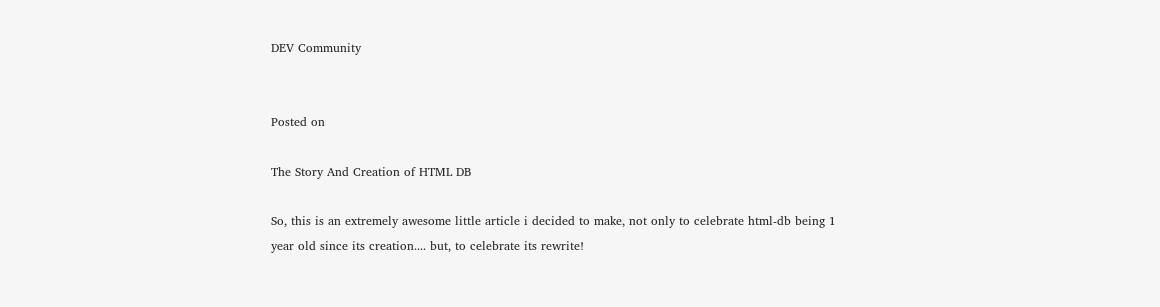DEV Community


Posted on

The Story And Creation of HTML DB

So, this is an extremely awesome little article i decided to make, not only to celebrate html-db being 1 year old since its creation.... but, to celebrate its rewrite!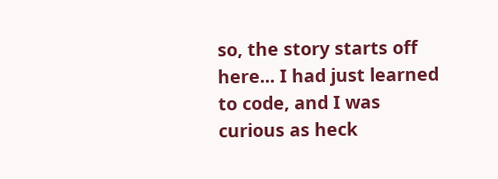so, the story starts off here... I had just learned to code, and I was curious as heck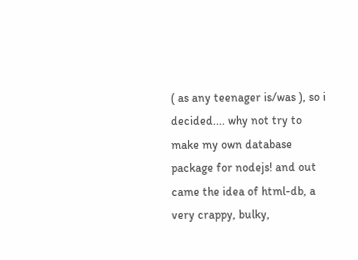( as any teenager is/was ), so i decided.... why not try to make my own database package for nodejs! and out came the idea of html-db, a very crappy, bulky,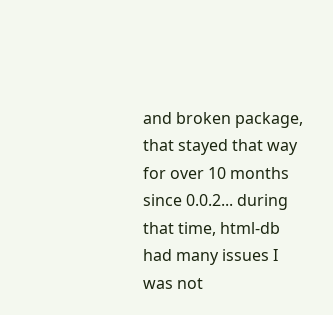and broken package, that stayed that way for over 10 months since 0.0.2... during that time, html-db had many issues I was not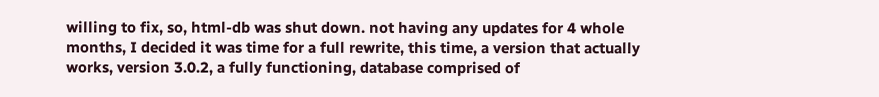willing to fix, so, html-db was shut down. not having any updates for 4 whole months, I decided it was time for a full rewrite, this time, a version that actually works, version 3.0.2, a fully functioning, database comprised of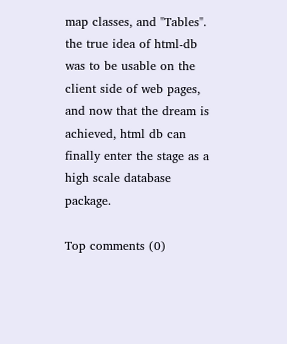map classes, and "Tables". the true idea of html-db was to be usable on the client side of web pages, and now that the dream is achieved, html db can finally enter the stage as a high scale database package.

Top comments (0)